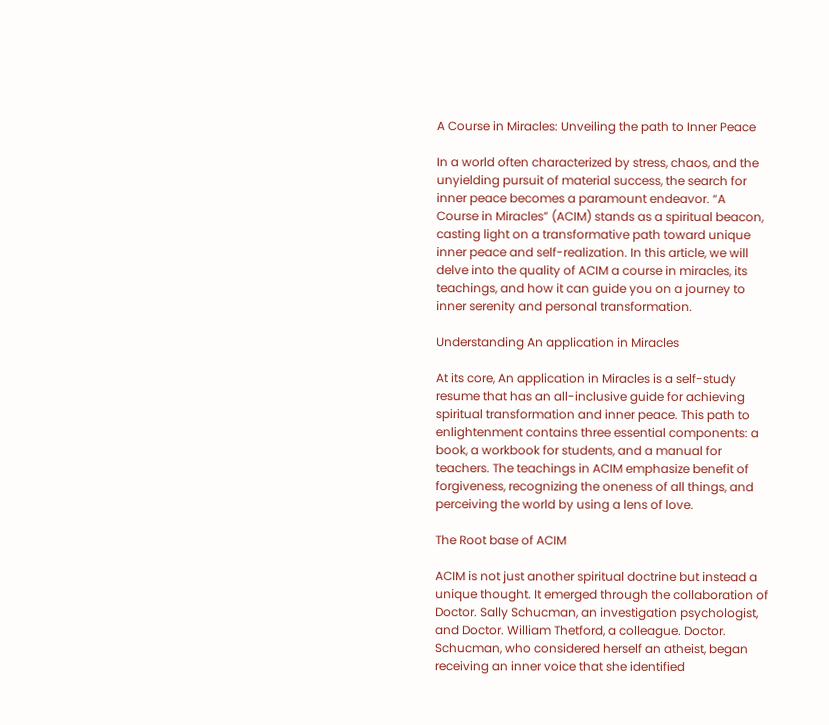A Course in Miracles: Unveiling the path to Inner Peace

In a world often characterized by stress, chaos, and the unyielding pursuit of material success, the search for inner peace becomes a paramount endeavor. “A Course in Miracles” (ACIM) stands as a spiritual beacon, casting light on a transformative path toward unique inner peace and self-realization. In this article, we will delve into the quality of ACIM a course in miracles, its teachings, and how it can guide you on a journey to inner serenity and personal transformation.

Understanding An application in Miracles

At its core, An application in Miracles is a self-study resume that has an all-inclusive guide for achieving spiritual transformation and inner peace. This path to enlightenment contains three essential components: a book, a workbook for students, and a manual for teachers. The teachings in ACIM emphasize benefit of forgiveness, recognizing the oneness of all things, and perceiving the world by using a lens of love.

The Root base of ACIM

ACIM is not just another spiritual doctrine but instead a unique thought. It emerged through the collaboration of Doctor. Sally Schucman, an investigation psychologist, and Doctor. William Thetford, a colleague. Doctor. Schucman, who considered herself an atheist, began receiving an inner voice that she identified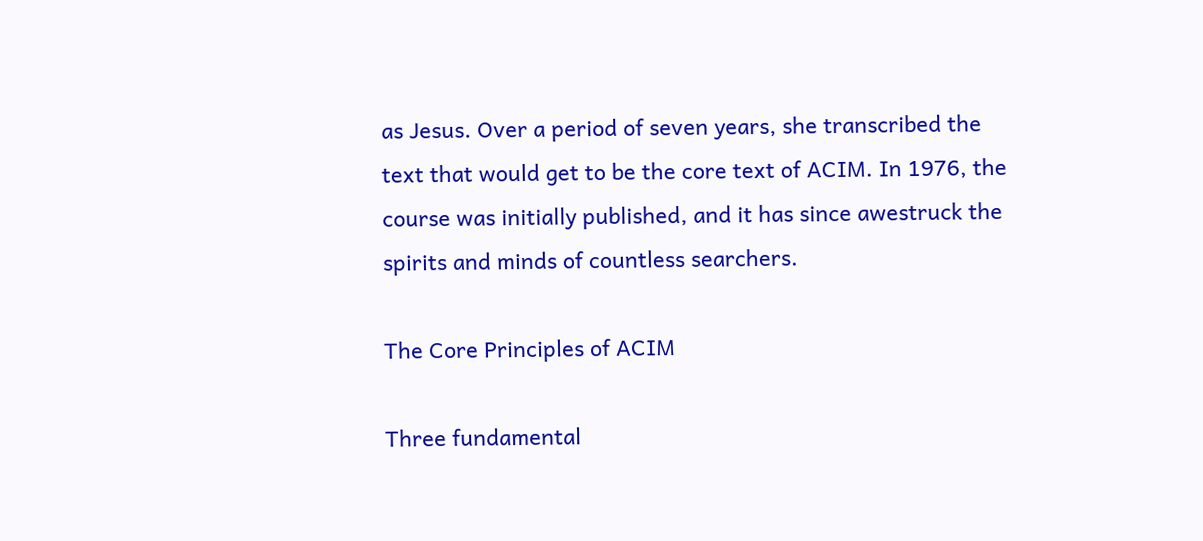as Jesus. Over a period of seven years, she transcribed the text that would get to be the core text of ACIM. In 1976, the course was initially published, and it has since awestruck the spirits and minds of countless searchers.

The Core Principles of ACIM

Three fundamental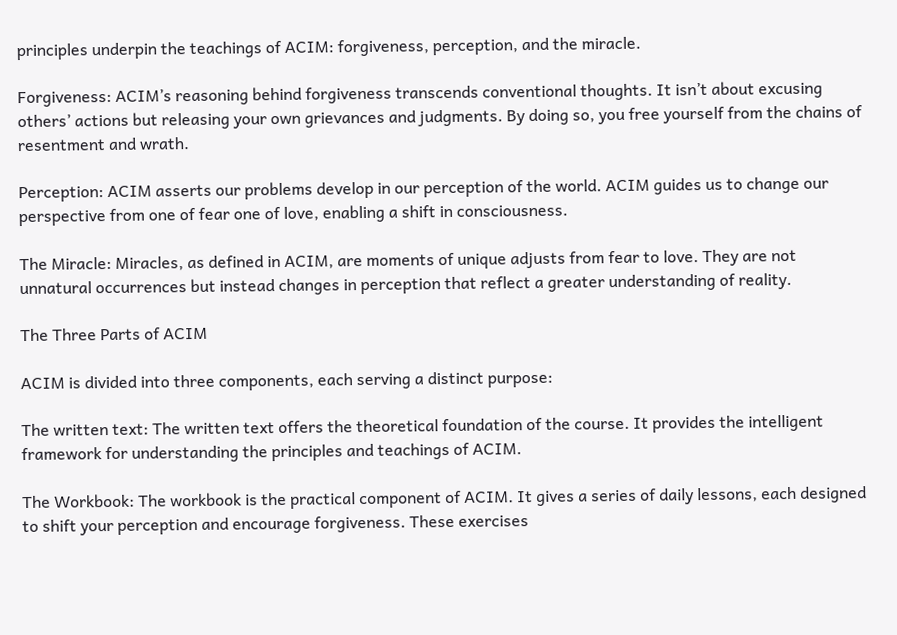principles underpin the teachings of ACIM: forgiveness, perception, and the miracle.

Forgiveness: ACIM’s reasoning behind forgiveness transcends conventional thoughts. It isn’t about excusing others’ actions but releasing your own grievances and judgments. By doing so, you free yourself from the chains of resentment and wrath.

Perception: ACIM asserts our problems develop in our perception of the world. ACIM guides us to change our perspective from one of fear one of love, enabling a shift in consciousness.

The Miracle: Miracles, as defined in ACIM, are moments of unique adjusts from fear to love. They are not unnatural occurrences but instead changes in perception that reflect a greater understanding of reality.

The Three Parts of ACIM

ACIM is divided into three components, each serving a distinct purpose:

The written text: The written text offers the theoretical foundation of the course. It provides the intelligent framework for understanding the principles and teachings of ACIM.

The Workbook: The workbook is the practical component of ACIM. It gives a series of daily lessons, each designed to shift your perception and encourage forgiveness. These exercises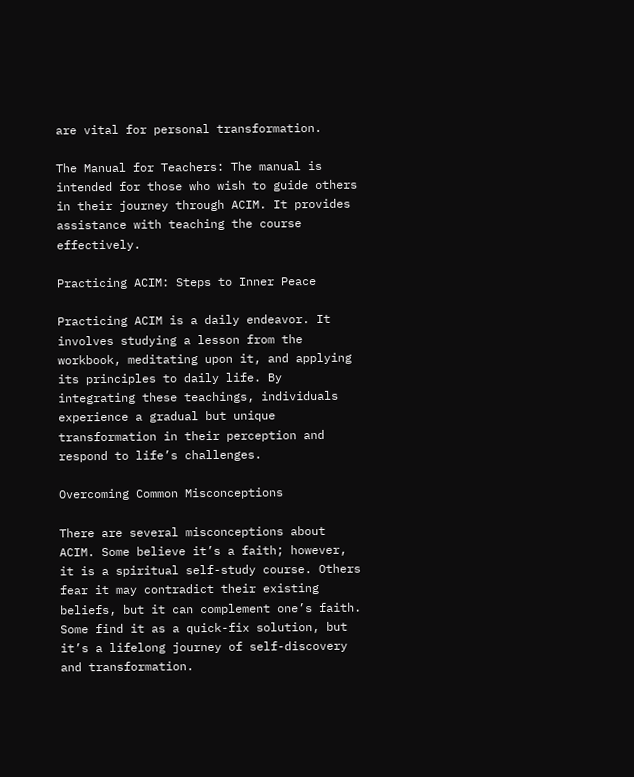are vital for personal transformation.

The Manual for Teachers: The manual is intended for those who wish to guide others in their journey through ACIM. It provides assistance with teaching the course effectively.

Practicing ACIM: Steps to Inner Peace

Practicing ACIM is a daily endeavor. It involves studying a lesson from the workbook, meditating upon it, and applying its principles to daily life. By integrating these teachings, individuals experience a gradual but unique transformation in their perception and respond to life’s challenges.

Overcoming Common Misconceptions

There are several misconceptions about ACIM. Some believe it’s a faith; however, it is a spiritual self-study course. Others fear it may contradict their existing beliefs, but it can complement one’s faith. Some find it as a quick-fix solution, but it’s a lifelong journey of self-discovery and transformation.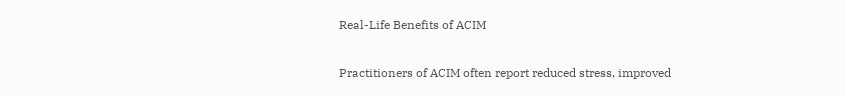Real-Life Benefits of ACIM

Practitioners of ACIM often report reduced stress, improved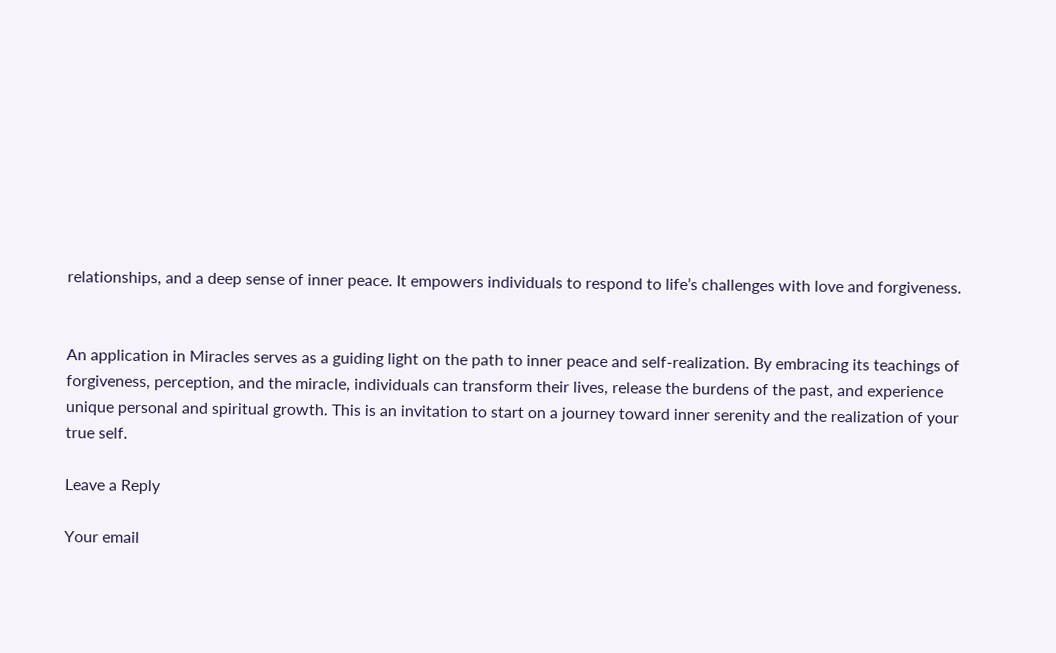relationships, and a deep sense of inner peace. It empowers individuals to respond to life’s challenges with love and forgiveness.


An application in Miracles serves as a guiding light on the path to inner peace and self-realization. By embracing its teachings of forgiveness, perception, and the miracle, individuals can transform their lives, release the burdens of the past, and experience unique personal and spiritual growth. This is an invitation to start on a journey toward inner serenity and the realization of your true self.

Leave a Reply

Your email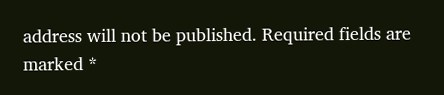address will not be published. Required fields are marked *